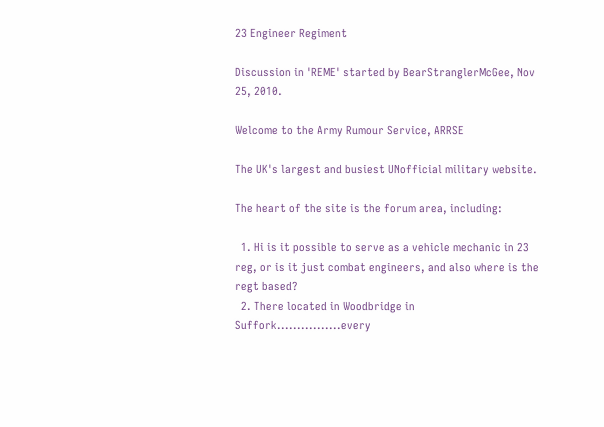23 Engineer Regiment

Discussion in 'REME' started by BearStranglerMcGee, Nov 25, 2010.

Welcome to the Army Rumour Service, ARRSE

The UK's largest and busiest UNofficial military website.

The heart of the site is the forum area, including:

  1. Hi is it possible to serve as a vehicle mechanic in 23 reg, or is it just combat engineers, and also where is the regt based?
  2. There located in Woodbridge in Suffork................every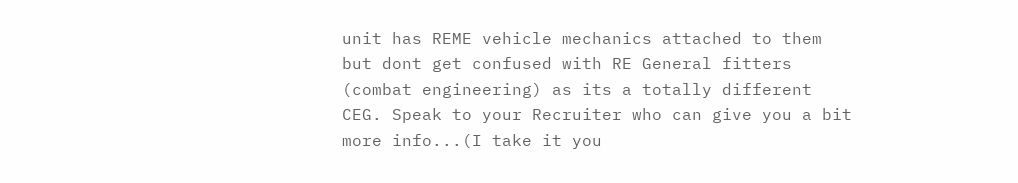unit has REME vehicle mechanics attached to them but dont get confused with RE General fitters (combat engineering) as its a totally different CEG. Speak to your Recruiter who can give you a bit more info...(I take it you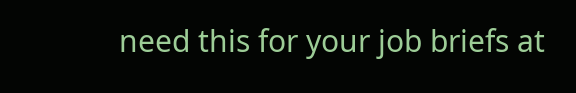need this for your job briefs at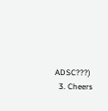ADSC???)
  3. Cheers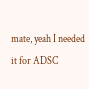mate, yeah I needed it for ADSC